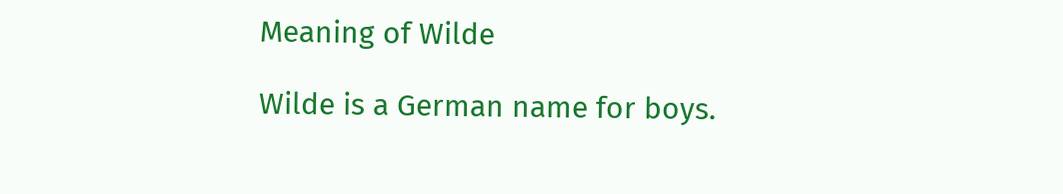Meaning of Wilde

Wilde is a German name for boys.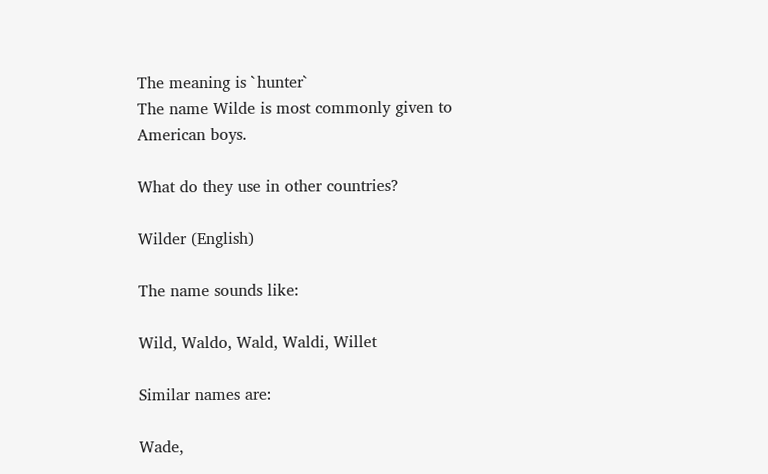The meaning is `hunter`
The name Wilde is most commonly given to American boys.

What do they use in other countries?

Wilder (English)

The name sounds like:

Wild, Waldo, Wald, Waldi, Willet

Similar names are:

Wade,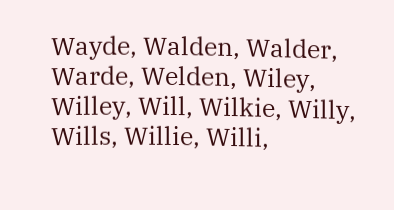Wayde, Walden, Walder, Warde, Welden, Wiley, Willey, Will, Wilkie, Willy, Wills, Willie, Willi,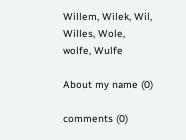Willem, Wilek, Wil, Willes, Wole, wolfe, Wulfe

About my name (0)

comments (0)